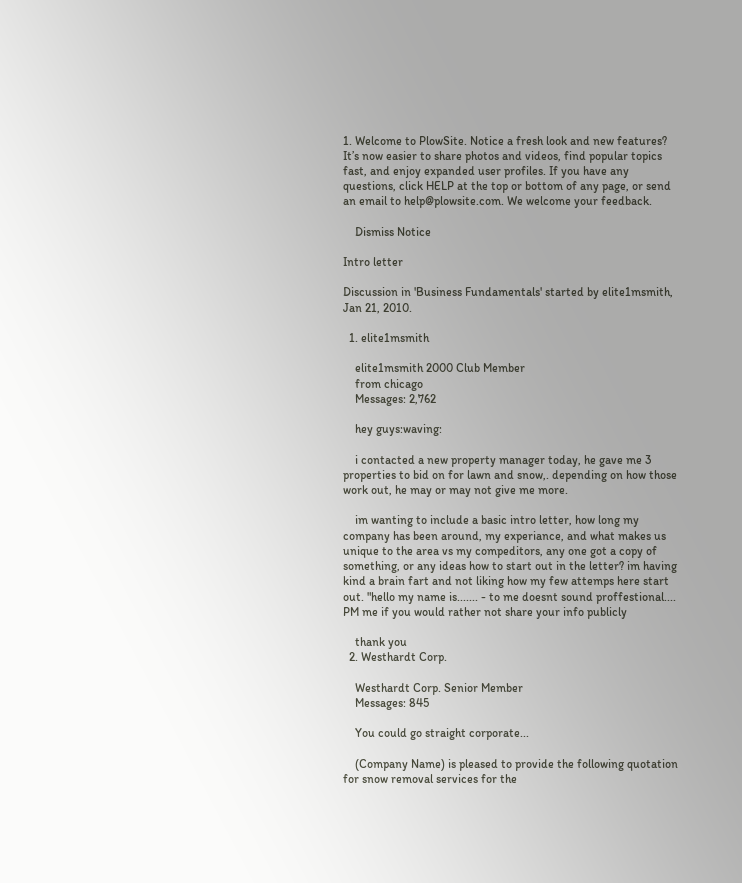1. Welcome to PlowSite. Notice a fresh look and new features? It’s now easier to share photos and videos, find popular topics fast, and enjoy expanded user profiles. If you have any questions, click HELP at the top or bottom of any page, or send an email to help@plowsite.com. We welcome your feedback.

    Dismiss Notice

Intro letter

Discussion in 'Business Fundamentals' started by elite1msmith, Jan 21, 2010.

  1. elite1msmith

    elite1msmith 2000 Club Member
    from chicago
    Messages: 2,762

    hey guys:waving:

    i contacted a new property manager today, he gave me 3 properties to bid on for lawn and snow,. depending on how those work out, he may or may not give me more.

    im wanting to include a basic intro letter, how long my company has been around, my experiance, and what makes us unique to the area vs my compeditors, any one got a copy of something, or any ideas how to start out in the letter? im having kind a brain fart and not liking how my few attemps here start out. "hello my name is....... - to me doesnt sound proffestional.... PM me if you would rather not share your info publicly

    thank you
  2. Westhardt Corp.

    Westhardt Corp. Senior Member
    Messages: 845

    You could go straight corporate...

    (Company Name) is pleased to provide the following quotation for snow removal services for the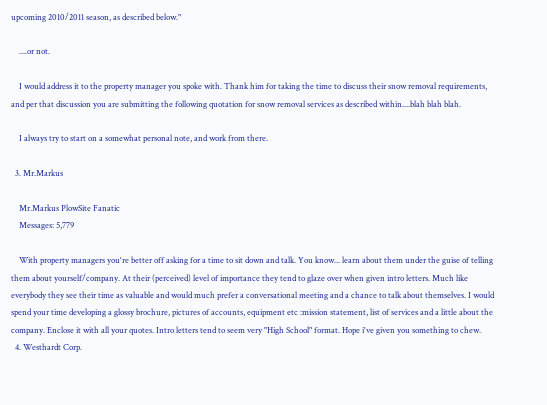upcoming 2010/2011 season, as described below."

    ....or not.

    I would address it to the property manager you spoke with. Thank him for taking the time to discuss their snow removal requirements, and per that discussion you are submitting the following quotation for snow removal services as described within....blah blah blah.

    I always try to start on a somewhat personal note, and work from there.

  3. Mr.Markus

    Mr.Markus PlowSite Fanatic
    Messages: 5,779

    With property managers you're better off asking for a time to sit down and talk. You know... learn about them under the guise of telling them about yourself/company. At their (perceived) level of importance they tend to glaze over when given intro letters. Much like everybody they see their time as valuable and would much prefer a conversational meeting and a chance to talk about themselves. I would spend your time developing a glossy brochure, pictures of accounts, equipment etc :mission statement, list of services and a little about the company. Enclose it with all your quotes. Intro letters tend to seem very "High School" format. Hope i've given you something to chew.
  4. Westhardt Corp.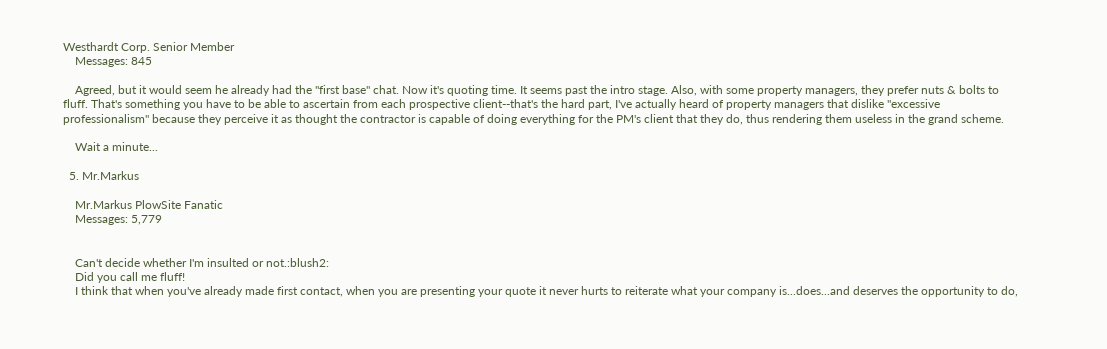Westhardt Corp. Senior Member
    Messages: 845

    Agreed, but it would seem he already had the "first base" chat. Now it's quoting time. It seems past the intro stage. Also, with some property managers, they prefer nuts & bolts to fluff. That's something you have to be able to ascertain from each prospective client--that's the hard part, I've actually heard of property managers that dislike "excessive professionalism" because they perceive it as thought the contractor is capable of doing everything for the PM's client that they do, thus rendering them useless in the grand scheme.

    Wait a minute...

  5. Mr.Markus

    Mr.Markus PlowSite Fanatic
    Messages: 5,779


    Can't decide whether I'm insulted or not.:blush2:
    Did you call me fluff!
    I think that when you've already made first contact, when you are presenting your quote it never hurts to reiterate what your company is...does...and deserves the opportunity to do,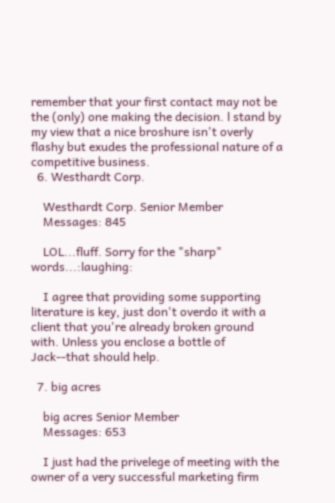remember that your first contact may not be the (only) one making the decision. l stand by my view that a nice broshure isn't overly flashy but exudes the professional nature of a competitive business.
  6. Westhardt Corp.

    Westhardt Corp. Senior Member
    Messages: 845

    LOL...fluff. Sorry for the "sharp" words...:laughing:

    I agree that providing some supporting literature is key, just don't overdo it with a client that you're already broken ground with. Unless you enclose a bottle of Jack--that should help.

  7. big acres

    big acres Senior Member
    Messages: 653

    I just had the privelege of meeting with the owner of a very successful marketing firm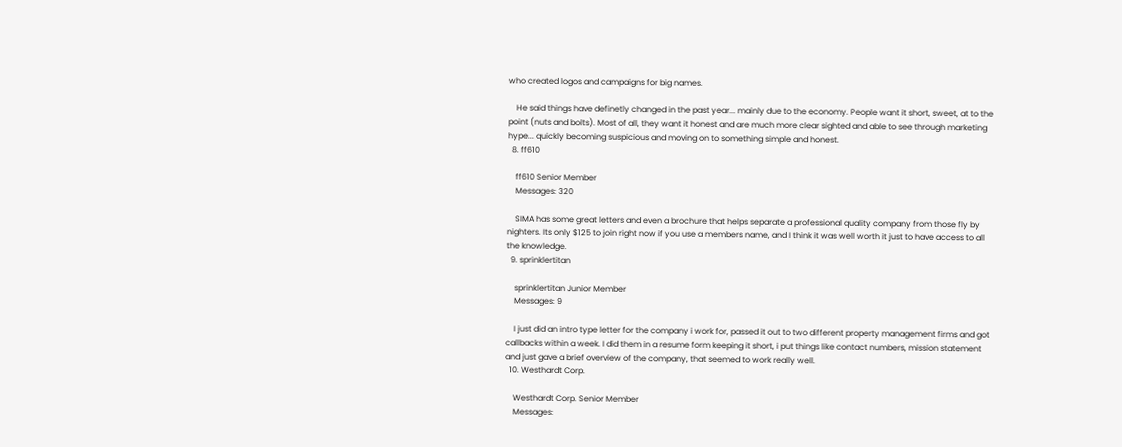who created logos and campaigns for big names.

    He said things have definetly changed in the past year... mainly due to the economy. People want it short, sweet, at to the point (nuts and bolts). Most of all, they want it honest and are much more clear sighted and able to see through marketing hype... quickly becoming suspicious and moving on to something simple and honest.
  8. ff610

    ff610 Senior Member
    Messages: 320

    SIMA has some great letters and even a brochure that helps separate a professional quality company from those fly by nighters. Its only $125 to join right now if you use a members name, and I think it was well worth it just to have access to all the knowledge.
  9. sprinklertitan

    sprinklertitan Junior Member
    Messages: 9

    I just did an intro type letter for the company i work for, passed it out to two different property management firms and got callbacks within a week. I did them in a resume form keeping it short, i put things like contact numbers, mission statement and just gave a brief overview of the company, that seemed to work really well.
  10. Westhardt Corp.

    Westhardt Corp. Senior Member
    Messages: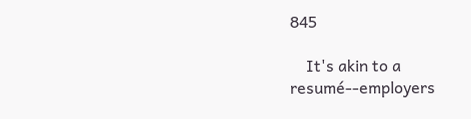845

    It's akin to a resumé--employers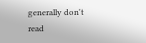generally don't read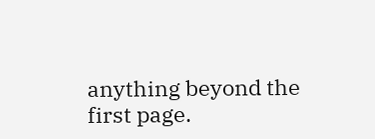anything beyond the first page.